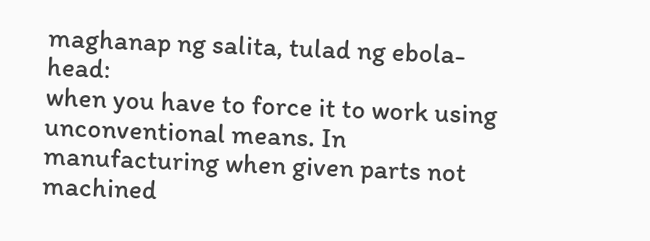maghanap ng salita, tulad ng ebola-head:
when you have to force it to work using unconventional means. In manufacturing when given parts not machined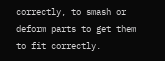correctly, to smash or deform parts to get them to fit correctly.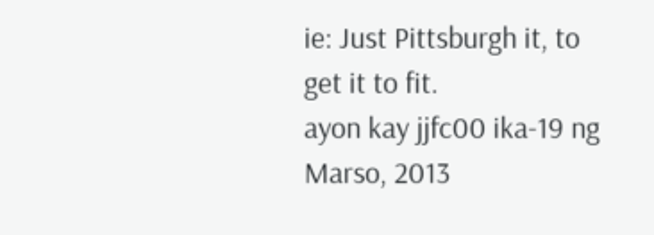ie: Just Pittsburgh it, to get it to fit.
ayon kay jjfc00 ika-19 ng Marso, 2013